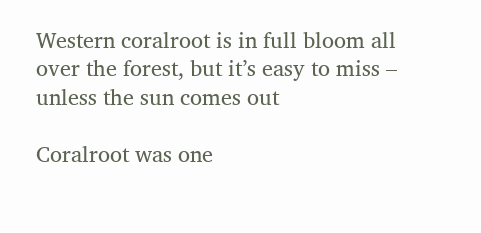Western coralroot is in full bloom all over the forest, but it’s easy to miss – unless the sun comes out

Coralroot was one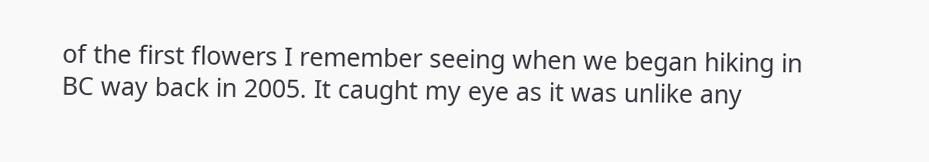of the first flowers I remember seeing when we began hiking in BC way back in 2005. It caught my eye as it was unlike any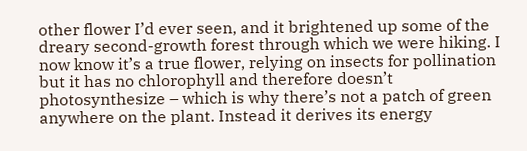other flower I’d ever seen, and it brightened up some of the dreary second-growth forest through which we were hiking. I now know it’s a true flower, relying on insects for pollination but it has no chlorophyll and therefore doesn’t photosynthesize – which is why there’s not a patch of green anywhere on the plant. Instead it derives its energy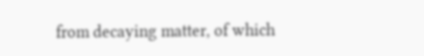from decaying matter, of which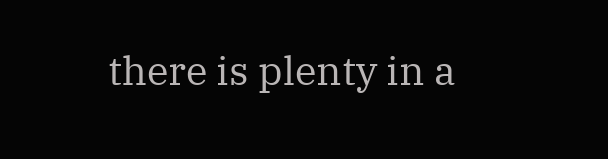there is plenty in a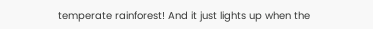temperate rainforest! And it just lights up when the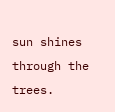sun shines through the trees.